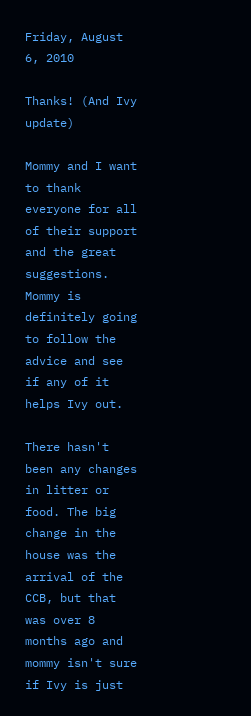Friday, August 6, 2010

Thanks! (And Ivy update)

Mommy and I want to thank everyone for all of their support and the great suggestions. Mommy is definitely going to follow the advice and see if any of it helps Ivy out.

There hasn't been any changes in litter or food. The big change in the house was the arrival of the CCB, but that was over 8 months ago and mommy isn't sure if Ivy is just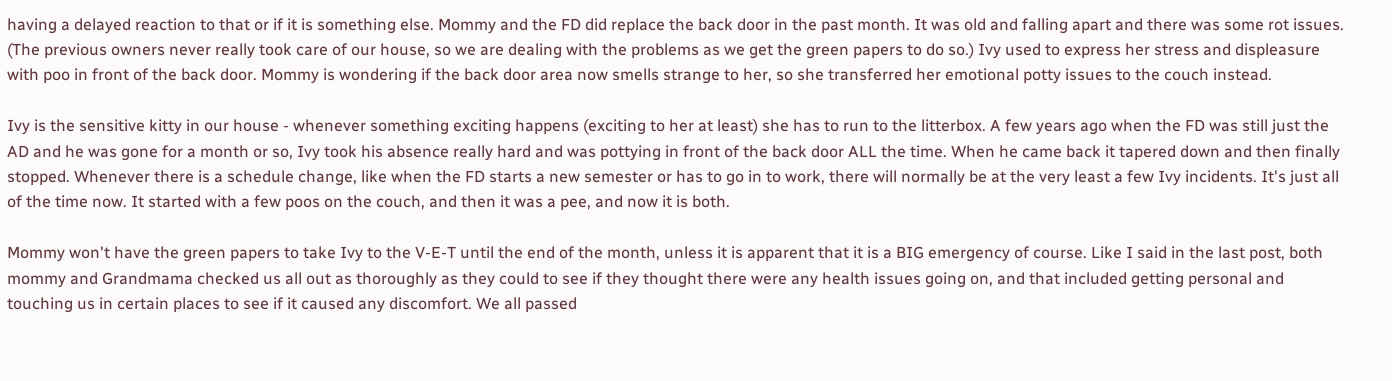having a delayed reaction to that or if it is something else. Mommy and the FD did replace the back door in the past month. It was old and falling apart and there was some rot issues. (The previous owners never really took care of our house, so we are dealing with the problems as we get the green papers to do so.) Ivy used to express her stress and displeasure with poo in front of the back door. Mommy is wondering if the back door area now smells strange to her, so she transferred her emotional potty issues to the couch instead.

Ivy is the sensitive kitty in our house - whenever something exciting happens (exciting to her at least) she has to run to the litterbox. A few years ago when the FD was still just the AD and he was gone for a month or so, Ivy took his absence really hard and was pottying in front of the back door ALL the time. When he came back it tapered down and then finally stopped. Whenever there is a schedule change, like when the FD starts a new semester or has to go in to work, there will normally be at the very least a few Ivy incidents. It's just all of the time now. It started with a few poos on the couch, and then it was a pee, and now it is both.

Mommy won't have the green papers to take Ivy to the V-E-T until the end of the month, unless it is apparent that it is a BIG emergency of course. Like I said in the last post, both mommy and Grandmama checked us all out as thoroughly as they could to see if they thought there were any health issues going on, and that included getting personal and touching us in certain places to see if it caused any discomfort. We all passed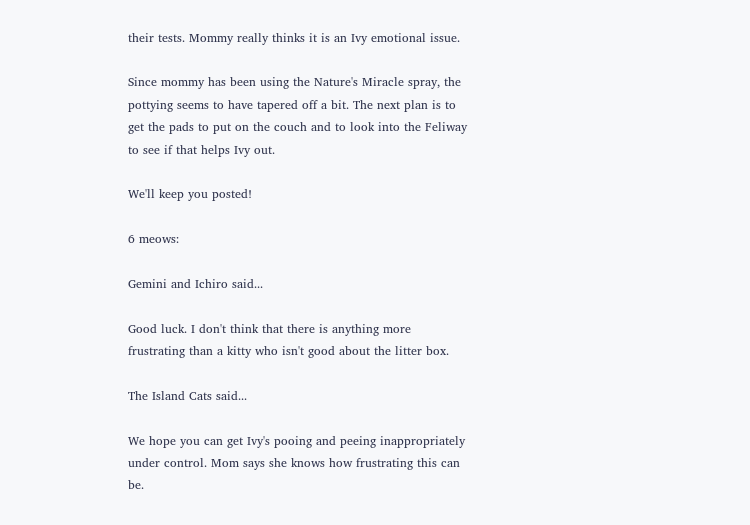their tests. Mommy really thinks it is an Ivy emotional issue.

Since mommy has been using the Nature's Miracle spray, the pottying seems to have tapered off a bit. The next plan is to get the pads to put on the couch and to look into the Feliway to see if that helps Ivy out.

We'll keep you posted!

6 meows:

Gemini and Ichiro said...

Good luck. I don't think that there is anything more frustrating than a kitty who isn't good about the litter box.

The Island Cats said...

We hope you can get Ivy's pooing and peeing inappropriately under control. Mom says she knows how frustrating this can be.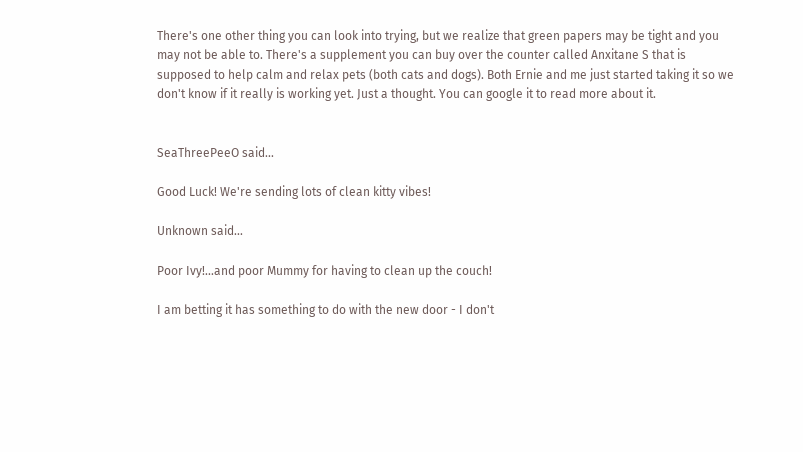There's one other thing you can look into trying, but we realize that green papers may be tight and you may not be able to. There's a supplement you can buy over the counter called Anxitane S that is supposed to help calm and relax pets (both cats and dogs). Both Ernie and me just started taking it so we don't know if it really is working yet. Just a thought. You can google it to read more about it.


SeaThreePeeO said...

Good Luck! We're sending lots of clean kitty vibes!

Unknown said...

Poor Ivy!...and poor Mummy for having to clean up the couch!

I am betting it has something to do with the new door - I don't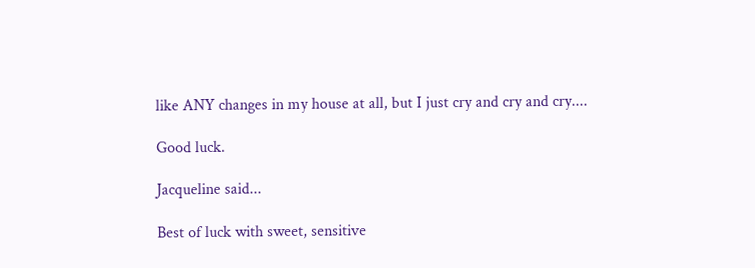like ANY changes in my house at all, but I just cry and cry and cry....

Good luck.

Jacqueline said...

Best of luck with sweet, sensitive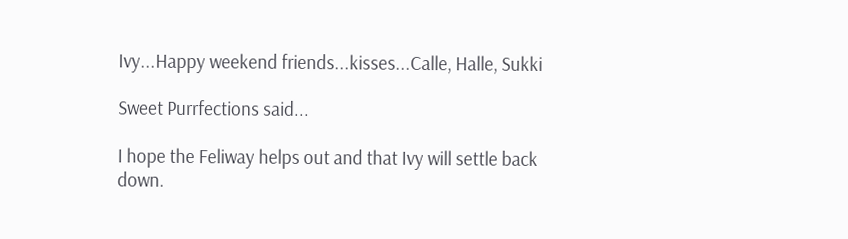Ivy...Happy weekend friends...kisses...Calle, Halle, Sukki

Sweet Purrfections said...

I hope the Feliway helps out and that Ivy will settle back down.